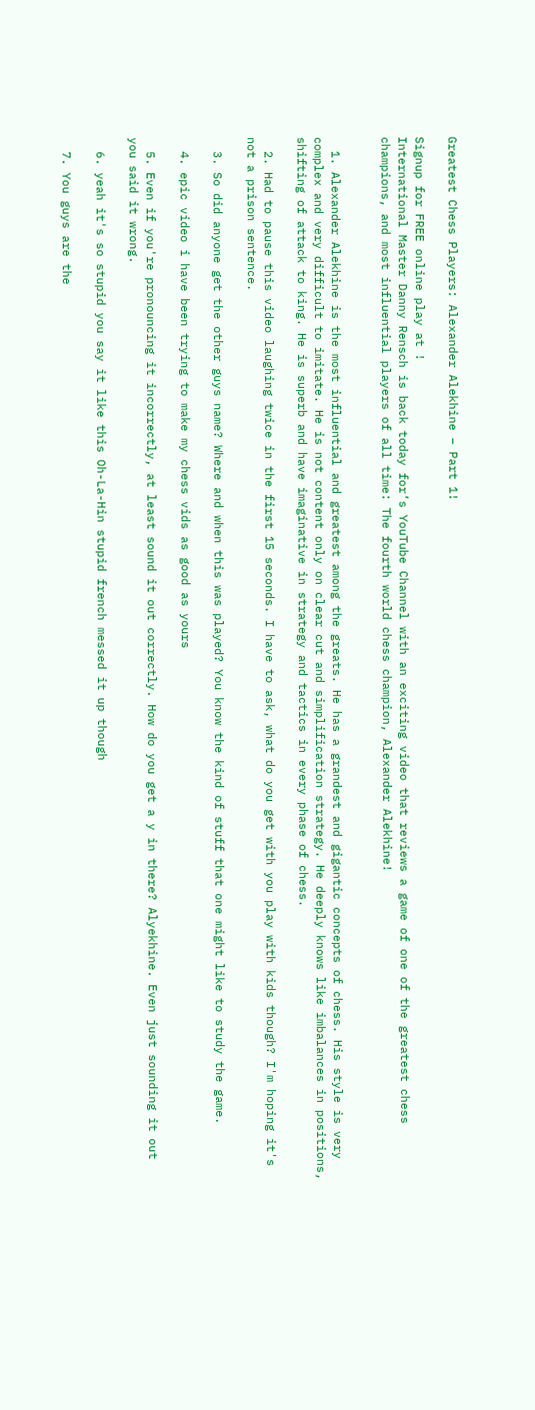Greatest Chess Players: Alexander Alekhine – Part 1!

Signup for FREE online play at !
International Master Danny Rensch is back today for’s YouTube Channel with an exciting video that reviews a game of one of the greatest chess champions, and most influential players of all time: The fourth world chess champion, Alexander Alekhine!


  1. Alexander Alekhine is the most influential and greatest among the greats. He has a grandest and gigantic concepts of chess. His style is very complex and very difficult to imitate. He is not content only on clear cut and simplification strategy. He deeply knows like imbalances in positions, shifting of attack to king. He is superb and have imaginative in strategy and tactics in every phase of chess.

  2. Had to pause this video laughing twice in the first 15 seconds. I have to ask, what do you get with you play with kids though? I'm hoping it's not a prison sentence.

  3. So did anyone get the other guys name? Where and when this was played? You know the kind of stuff that one might like to study the game.

  4. epic video i have been trying to make my chess vids as good as yours

  5. Even if you're pronouncing it incorrectly, at least sound it out correctly. How do you get a y in there? Alyekhine. Even just sounding it out you said it wrong.

  6. yeah it's so stupid you say it like this Oh-La-Hin stupid french messed it up though

  7. You guys are the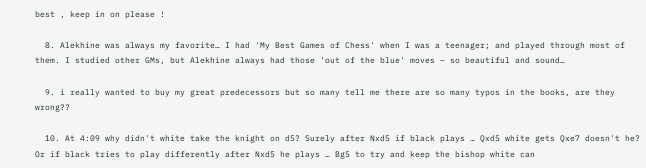best , keep in on please !

  8. Alekhine was always my favorite… I had 'My Best Games of Chess' when I was a teenager; and played through most of them. I studied other GMs, but Alekhine always had those 'out of the blue' moves – so beautiful and sound…

  9. i really wanted to buy my great predecessors but so many tell me there are so many typos in the books, are they wrong??

  10. At 4:09 why didn't white take the knight on d5? Surely after Nxd5 if black plays … Qxd5 white gets Qxe7 doesn't he? Or if black tries to play differently after Nxd5 he plays … Bg5 to try and keep the bishop white can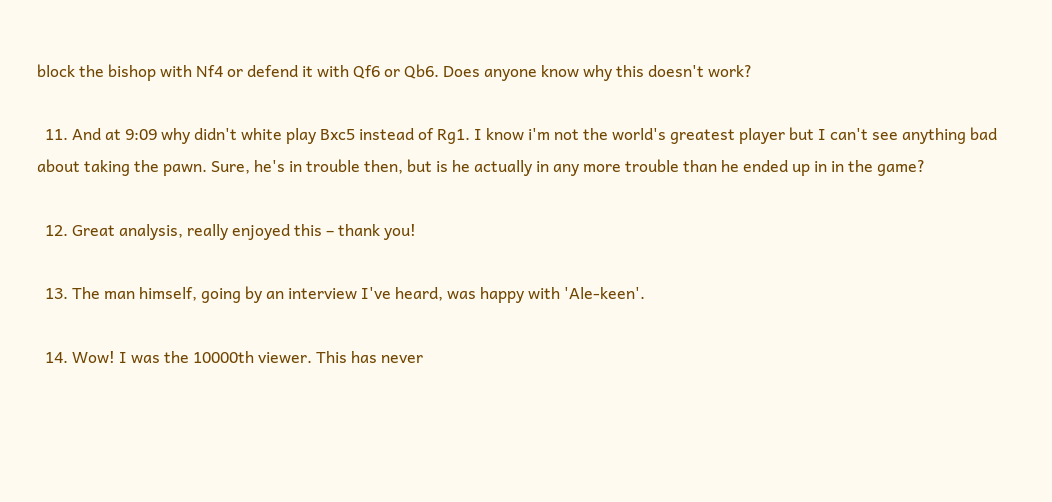block the bishop with Nf4 or defend it with Qf6 or Qb6. Does anyone know why this doesn't work?

  11. And at 9:09 why didn't white play Bxc5 instead of Rg1. I know i'm not the world's greatest player but I can't see anything bad about taking the pawn. Sure, he's in trouble then, but is he actually in any more trouble than he ended up in in the game?

  12. Great analysis, really enjoyed this – thank you!

  13. The man himself, going by an interview I've heard, was happy with 'Ale-keen'.

  14. Wow! I was the 10000th viewer. This has never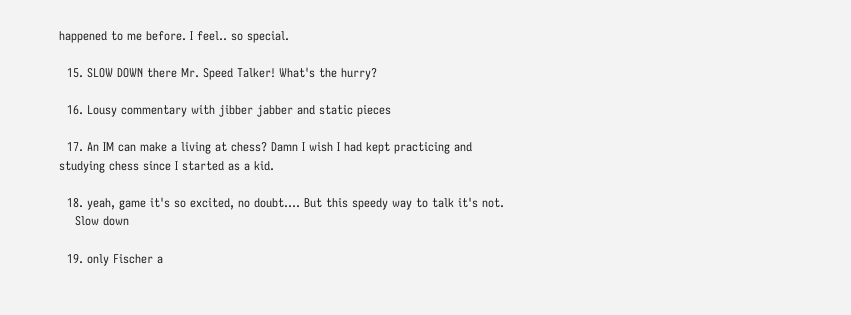happened to me before. I feel.. so special.

  15. SLOW DOWN there Mr. Speed Talker! What's the hurry?

  16. Lousy commentary with jibber jabber and static pieces

  17. An IM can make a living at chess? Damn I wish I had kept practicing and studying chess since I started as a kid.

  18. yeah, game it's so excited, no doubt…. But this speedy way to talk it's not.
    Slow down

  19. only Fischer a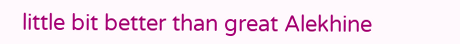little bit better than great Alekhine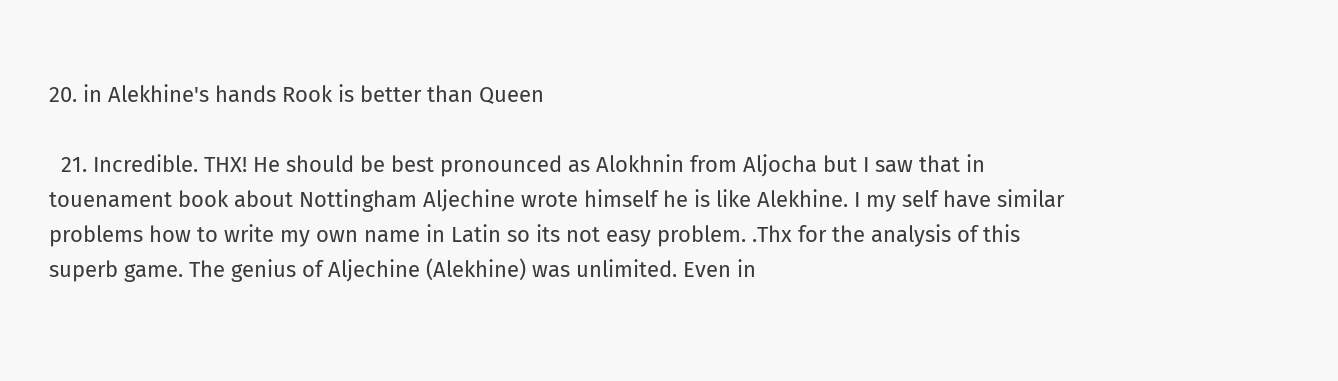20. in Alekhine's hands Rook is better than Queen

  21. Incredible. THX! He should be best pronounced as Alokhnin from Aljocha but I saw that in touenament book about Nottingham Aljechine wrote himself he is like Alekhine. I my self have similar problems how to write my own name in Latin so its not easy problem. .Thx for the analysis of this superb game. The genius of Aljechine (Alekhine) was unlimited. Even in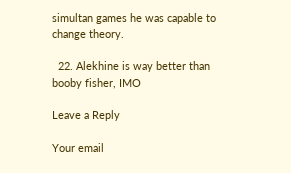simultan games he was capable to change theory.

  22. Alekhine is way better than booby fisher, IMO

Leave a Reply

Your email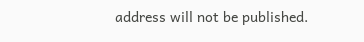address will not be published.